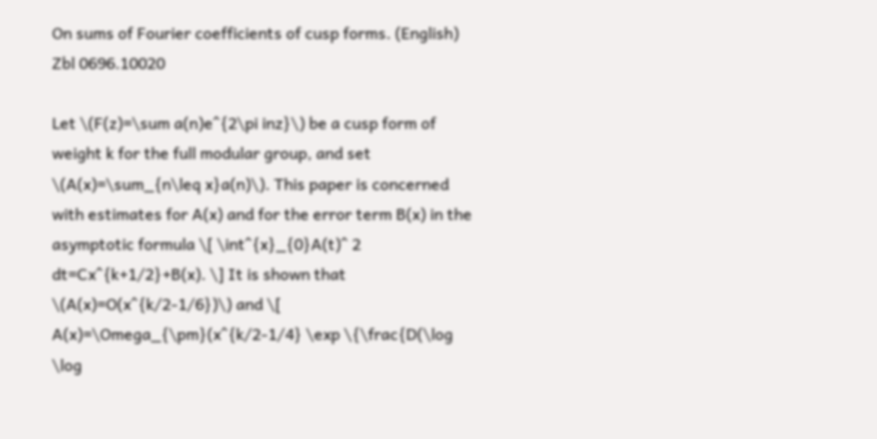On sums of Fourier coefficients of cusp forms. (English) Zbl 0696.10020

Let \(F(z)=\sum a(n)e^{2\pi inz}\) be a cusp form of weight k for the full modular group, and set \(A(x)=\sum_{n\leq x}a(n)\). This paper is concerned with estimates for A(x) and for the error term B(x) in the asymptotic formula \[ \int^{x}_{0}A(t)^ 2 dt=Cx^{k+1/2}+B(x). \] It is shown that \(A(x)=O(x^{k/2-1/6})\) and \[ A(x)=\Omega_{\pm}(x^{k/2-1/4} \exp \{\frac{D(\log \log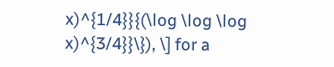x)^{1/4}}{(\log \log \log x)^{3/4}}\}), \] for a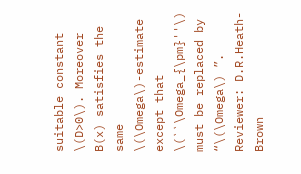suitable constant \(D>0\). Moreover B(x) satisfies the same \(\Omega\)-estimate except that \(``\Omega_{\pm}''\) must be replaced by “\(\Omega\) ”.
Reviewer: D.R.Heath-Brown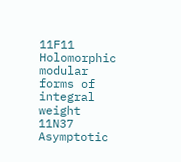11F11 Holomorphic modular forms of integral weight
11N37 Asymptotic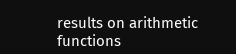results on arithmetic functions